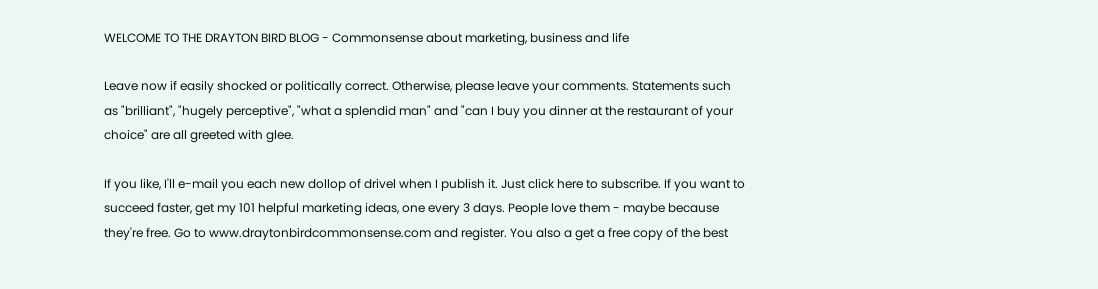WELCOME TO THE DRAYTON BIRD BLOG - Commonsense about marketing, business and life

Leave now if easily shocked or politically correct. Otherwise, please leave your comments. Statements such as "brilliant", "hugely perceptive", "what a splendid man" and "can I buy you dinner at the restaurant of your choice" are all greeted with glee.

If you like, I'll e-mail you each new dollop of drivel when I publish it. Just click here to subscribe. If you want to succeed faster, get my 101 helpful marketing ideas, one every 3 days. People love them - maybe because they're free. Go to www.draytonbirdcommonsense.com and register. You also a get a free copy of the best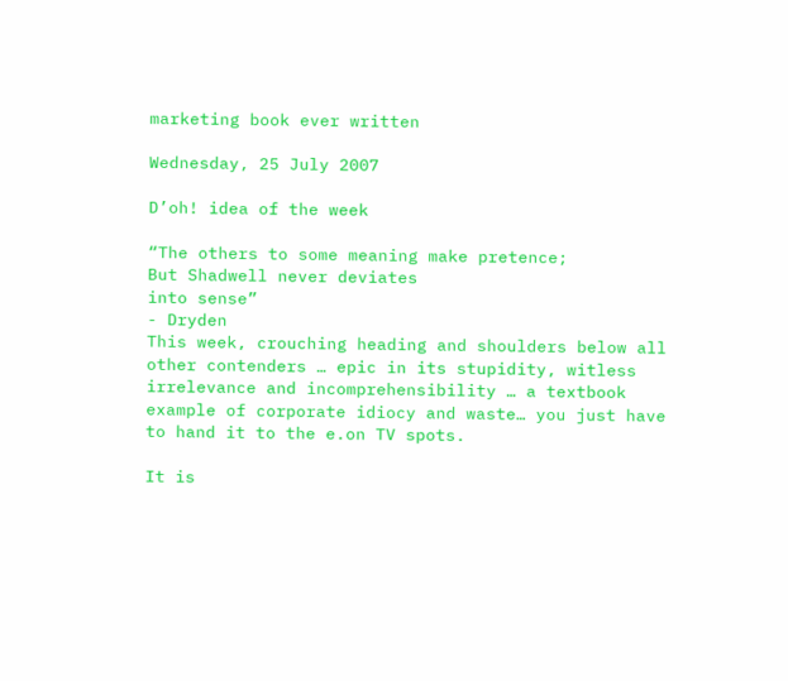marketing book ever written

Wednesday, 25 July 2007

D’oh! idea of the week

“The others to some meaning make pretence;
But Shadwell never deviates
into sense”
- Dryden
This week, crouching heading and shoulders below all other contenders … epic in its stupidity, witless irrelevance and incomprehensibility … a textbook example of corporate idiocy and waste… you just have to hand it to the e.on TV spots.

It is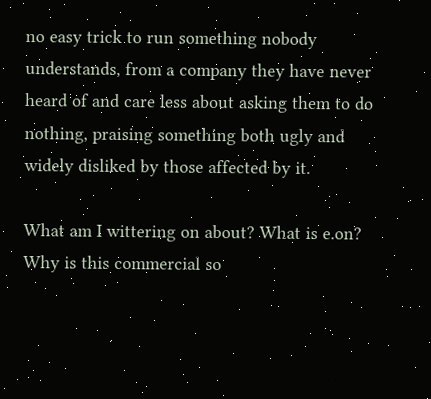no easy trick to run something nobody understands, from a company they have never heard of and care less about asking them to do nothing, praising something both ugly and widely disliked by those affected by it.

What am I wittering on about? What is e.on? Why is this commercial so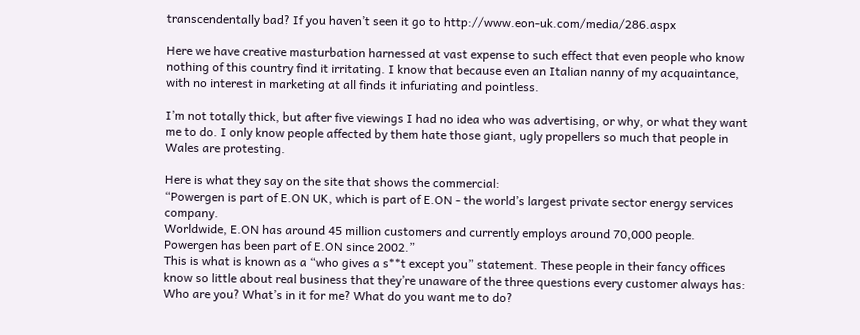transcendentally bad? If you haven’t seen it go to http://www.eon-uk.com/media/286.aspx

Here we have creative masturbation harnessed at vast expense to such effect that even people who know nothing of this country find it irritating. I know that because even an Italian nanny of my acquaintance, with no interest in marketing at all finds it infuriating and pointless.

I’m not totally thick, but after five viewings I had no idea who was advertising, or why, or what they want me to do. I only know people affected by them hate those giant, ugly propellers so much that people in Wales are protesting.

Here is what they say on the site that shows the commercial:
“Powergen is part of E.ON UK, which is part of E.ON - the world’s largest private sector energy services company.
Worldwide, E.ON has around 45 million customers and currently employs around 70,000 people. Powergen has been part of E.ON since 2002.”
This is what is known as a “who gives a s**t except you” statement. These people in their fancy offices know so little about real business that they’re unaware of the three questions every customer always has: Who are you? What’s in it for me? What do you want me to do?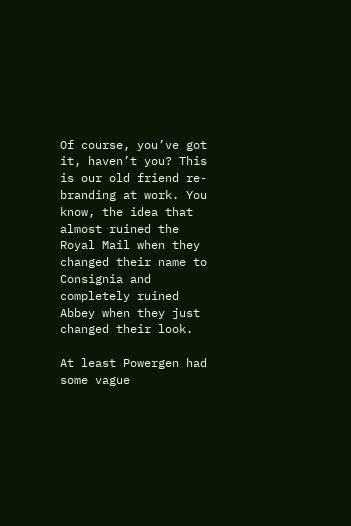Of course, you’ve got it, haven’t you? This is our old friend re-branding at work. You know, the idea that almost ruined the Royal Mail when they changed their name to Consignia and completely ruined Abbey when they just changed their look.

At least Powergen had some vague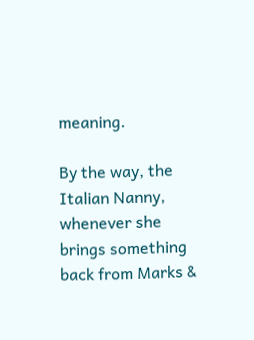meaning.

By the way, the Italian Nanny, whenever she brings something back from Marks &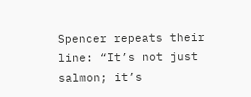Spencer repeats their line: “It’s not just salmon; it’s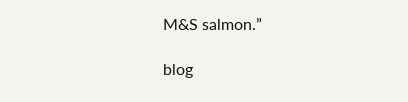M&S salmon.”

blog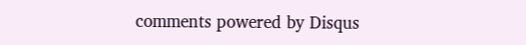comments powered by Disqus